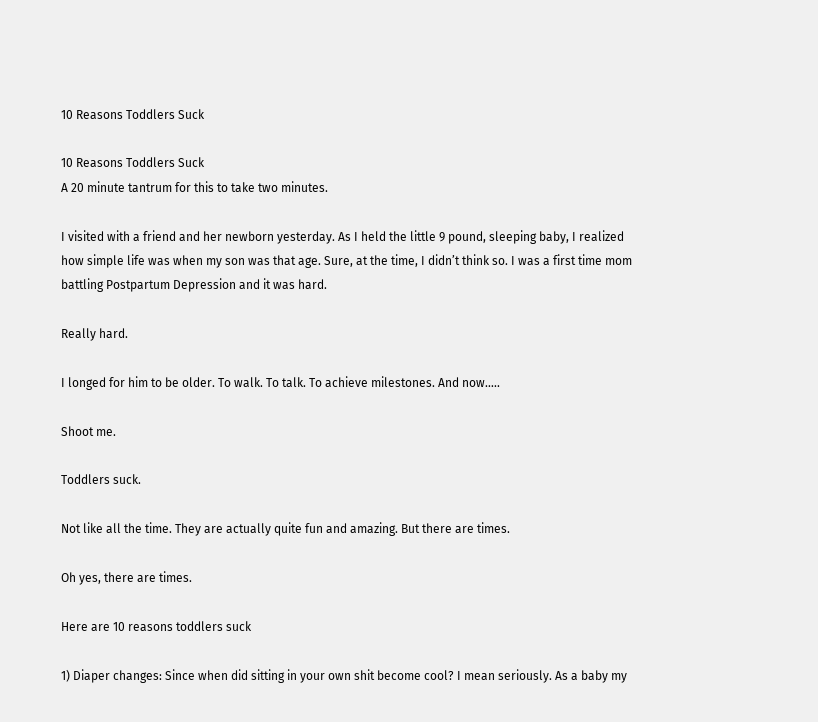10 Reasons Toddlers Suck

10 Reasons Toddlers Suck
A 20 minute tantrum for this to take two minutes.

I visited with a friend and her newborn yesterday. As I held the little 9 pound, sleeping baby, I realized how simple life was when my son was that age. Sure, at the time, I didn’t think so. I was a first time mom battling Postpartum Depression and it was hard.

Really hard.

I longed for him to be older. To walk. To talk. To achieve milestones. And now…..

Shoot me.

Toddlers suck.

Not like all the time. They are actually quite fun and amazing. But there are times.

Oh yes, there are times.

Here are 10 reasons toddlers suck

1) Diaper changes: Since when did sitting in your own shit become cool? I mean seriously. As a baby my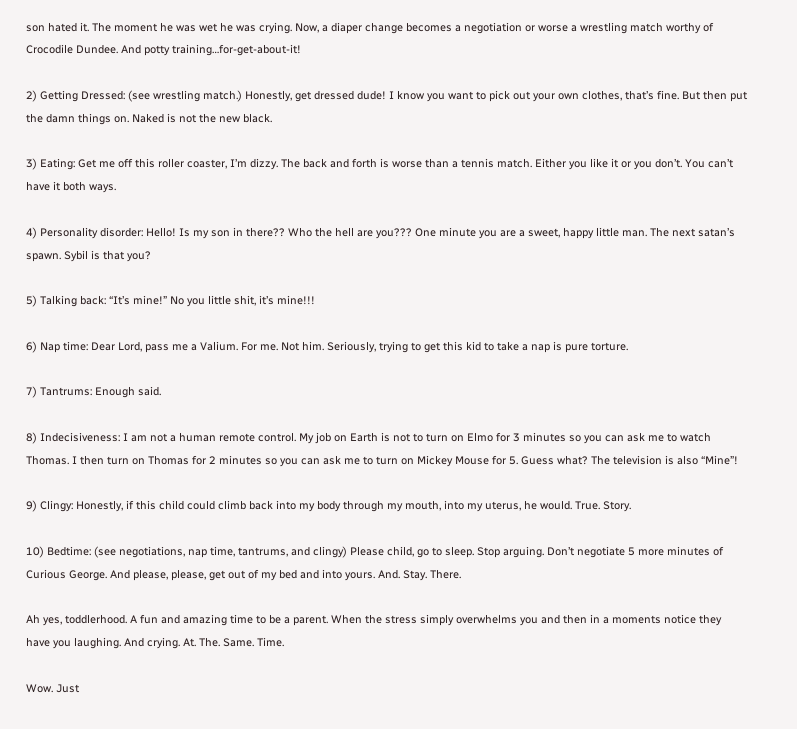son hated it. The moment he was wet he was crying. Now, a diaper change becomes a negotiation or worse a wrestling match worthy of Crocodile Dundee. And potty training…for-get-about-it!

2) Getting Dressed: (see wrestling match.) Honestly, get dressed dude! I know you want to pick out your own clothes, that’s fine. But then put the damn things on. Naked is not the new black.

3) Eating: Get me off this roller coaster, I’m dizzy. The back and forth is worse than a tennis match. Either you like it or you don’t. You can’t have it both ways.

4) Personality disorder: Hello! Is my son in there?? Who the hell are you??? One minute you are a sweet, happy little man. The next satan’s spawn. Sybil is that you?

5) Talking back: “It’s mine!” No you little shit, it’s mine!!!

6) Nap time: Dear Lord, pass me a Valium. For me. Not him. Seriously, trying to get this kid to take a nap is pure torture.

7) Tantrums: Enough said.

8) Indecisiveness: I am not a human remote control. My job on Earth is not to turn on Elmo for 3 minutes so you can ask me to watch Thomas. I then turn on Thomas for 2 minutes so you can ask me to turn on Mickey Mouse for 5. Guess what? The television is also “Mine”!

9) Clingy: Honestly, if this child could climb back into my body through my mouth, into my uterus, he would. True. Story.

10) Bedtime: (see negotiations, nap time, tantrums, and clingy) Please child, go to sleep. Stop arguing. Don’t negotiate 5 more minutes of Curious George. And please, please, get out of my bed and into yours. And. Stay. There.

Ah yes, toddlerhood. A fun and amazing time to be a parent. When the stress simply overwhelms you and then in a moments notice they have you laughing. And crying. At. The. Same. Time.

Wow. Just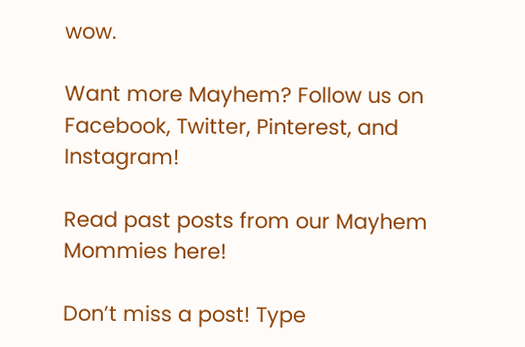wow.

Want more Mayhem? Follow us on Facebook, Twitter, Pinterest, and Instagram!

Read past posts from our Mayhem Mommies here!

Don’t miss a post! Type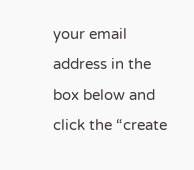your email address in the box below and click the “create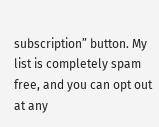subscription” button. My list is completely spam free, and you can opt out at any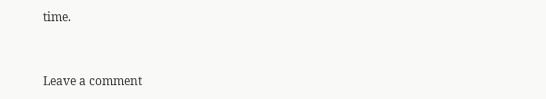time.


Leave a comment